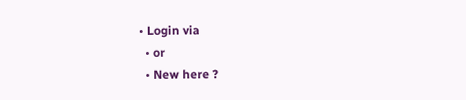• Login via
  • or
  • New here ?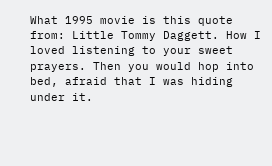What 1995 movie is this quote from: Little Tommy Daggett. How I loved listening to your sweet prayers. Then you would hop into bed, afraid that I was hiding under it.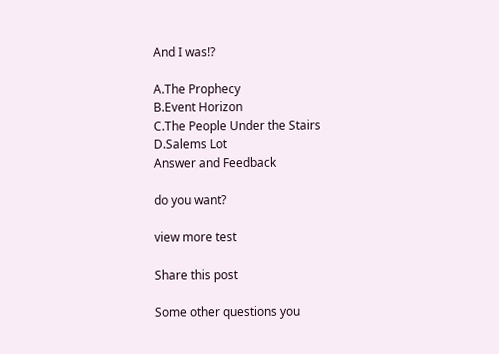And I was!?

A.The Prophecy
B.Event Horizon
C.The People Under the Stairs
D.Salems Lot
Answer and Feedback

do you want?

view more test

Share this post

Some other questions you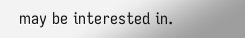may be interested in.